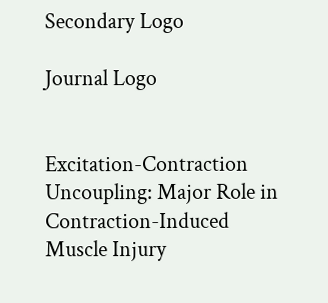Secondary Logo

Journal Logo


Excitation-Contraction Uncoupling: Major Role in Contraction-Induced Muscle Injury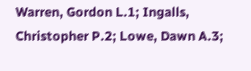Warren, Gordon L.1; Ingalls, Christopher P.2; Lowe, Dawn A.3;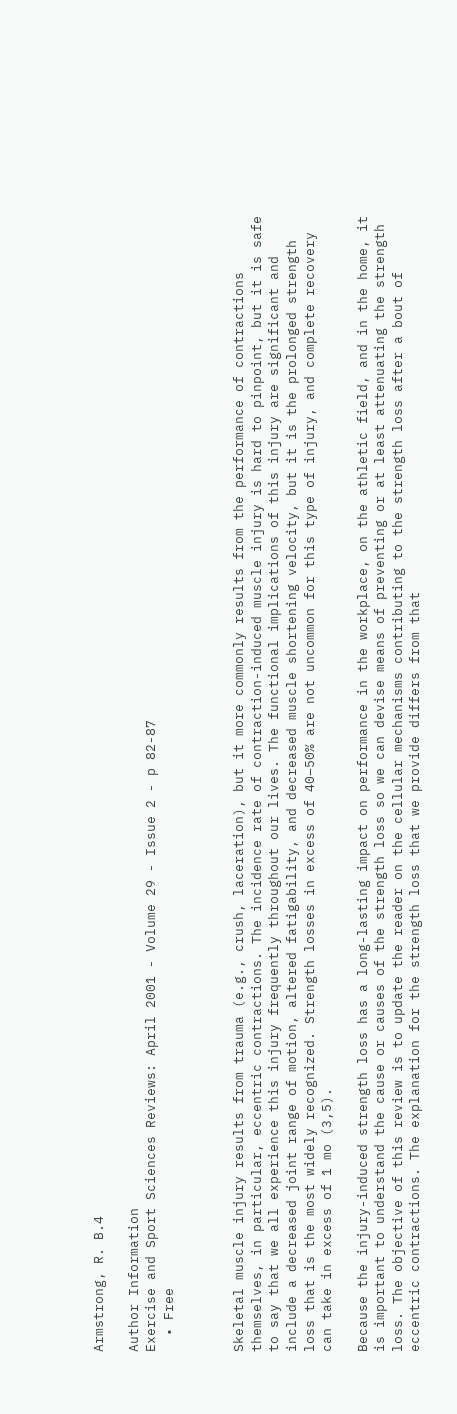Armstrong, R. B.4

Author Information
Exercise and Sport Sciences Reviews: April 2001 - Volume 29 - Issue 2 - p 82-87
  • Free



Skeletal muscle injury results from trauma (e.g., crush, laceration), but it more commonly results from the performance of contractions themselves, in particular, eccentric contractions. The incidence rate of contraction-induced muscle injury is hard to pinpoint, but it is safe to say that we all experience this injury frequently throughout our lives. The functional implications of this injury are significant and include a decreased joint range of motion, altered fatigability, and decreased muscle shortening velocity, but it is the prolonged strength loss that is the most widely recognized. Strength losses in excess of 40–50% are not uncommon for this type of injury, and complete recovery can take in excess of 1 mo (3,5).

Because the injury-induced strength loss has a long-lasting impact on performance in the workplace, on the athletic field, and in the home, it is important to understand the cause or causes of the strength loss so we can devise means of preventing or at least attenuating the strength loss. The objective of this review is to update the reader on the cellular mechanisms contributing to the strength loss after a bout of eccentric contractions. The explanation for the strength loss that we provide differs from that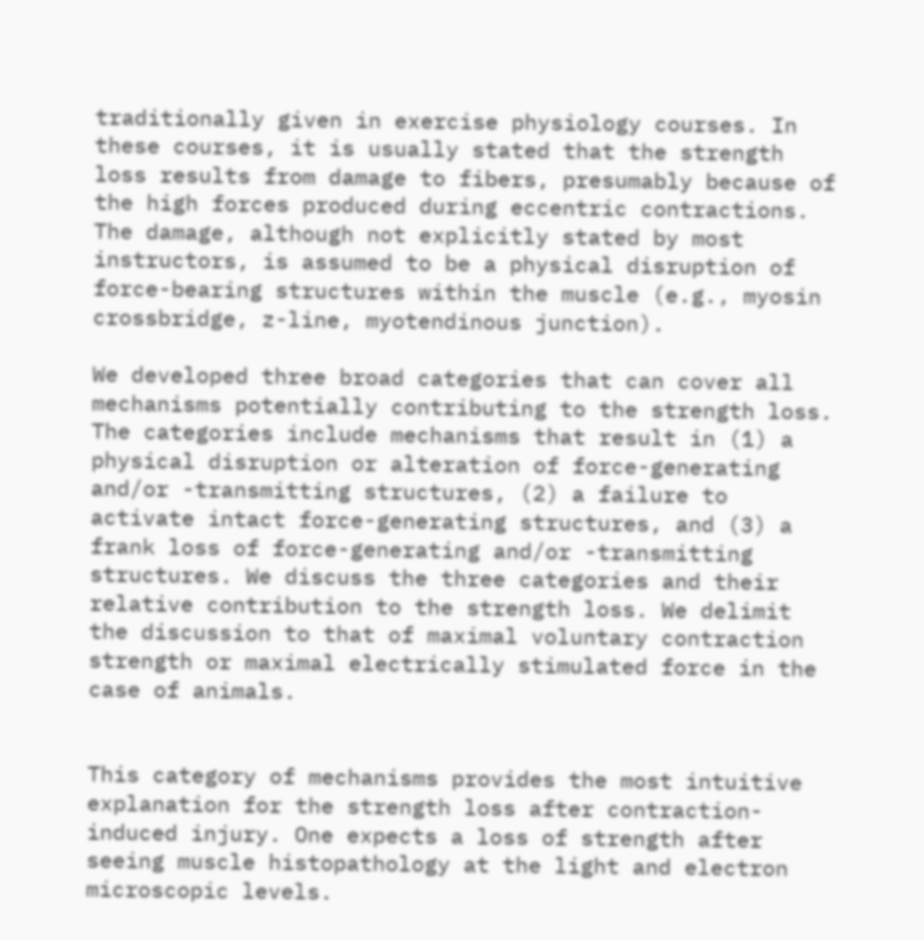traditionally given in exercise physiology courses. In these courses, it is usually stated that the strength loss results from damage to fibers, presumably because of the high forces produced during eccentric contractions. The damage, although not explicitly stated by most instructors, is assumed to be a physical disruption of force-bearing structures within the muscle (e.g., myosin crossbridge, z-line, myotendinous junction).

We developed three broad categories that can cover all mechanisms potentially contributing to the strength loss. The categories include mechanisms that result in (1) a physical disruption or alteration of force-generating and/or -transmitting structures, (2) a failure to activate intact force-generating structures, and (3) a frank loss of force-generating and/or -transmitting structures. We discuss the three categories and their relative contribution to the strength loss. We delimit the discussion to that of maximal voluntary contraction strength or maximal electrically stimulated force in the case of animals.


This category of mechanisms provides the most intuitive explanation for the strength loss after contraction-induced injury. One expects a loss of strength after seeing muscle histopathology at the light and electron microscopic levels.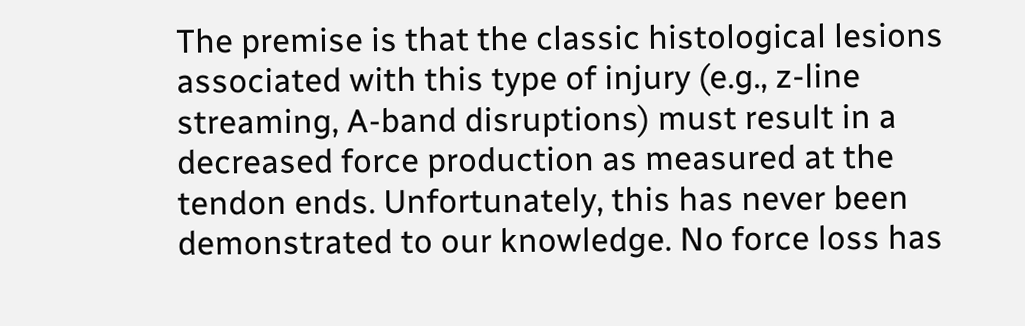The premise is that the classic histological lesions associated with this type of injury (e.g., z-line streaming, A-band disruptions) must result in a decreased force production as measured at the tendon ends. Unfortunately, this has never been demonstrated to our knowledge. No force loss has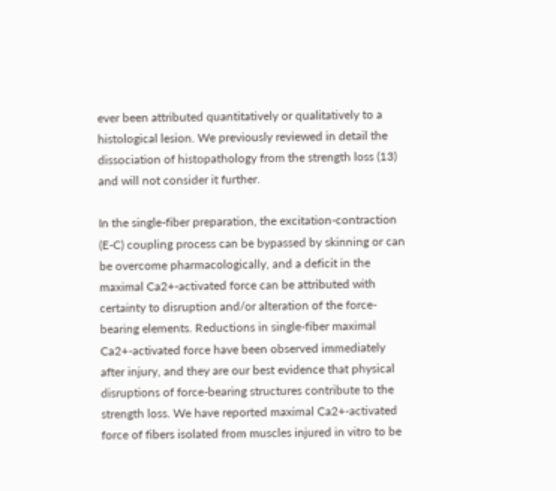ever been attributed quantitatively or qualitatively to a histological lesion. We previously reviewed in detail the dissociation of histopathology from the strength loss (13) and will not consider it further.

In the single-fiber preparation, the excitation-contraction (E-C) coupling process can be bypassed by skinning or can be overcome pharmacologically, and a deficit in the maximal Ca2+-activated force can be attributed with certainty to disruption and/or alteration of the force-bearing elements. Reductions in single-fiber maximal Ca2+-activated force have been observed immediately after injury, and they are our best evidence that physical disruptions of force-bearing structures contribute to the strength loss. We have reported maximal Ca2+-activated force of fibers isolated from muscles injured in vitro to be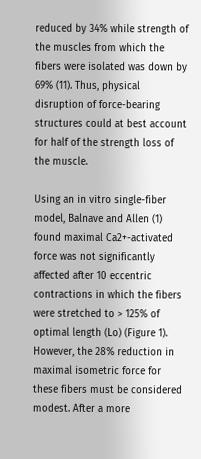reduced by 34% while strength of the muscles from which the fibers were isolated was down by 69% (11). Thus, physical disruption of force-bearing structures could at best account for half of the strength loss of the muscle.

Using an in vitro single-fiber model, Balnave and Allen (1) found maximal Ca2+-activated force was not significantly affected after 10 eccentric contractions in which the fibers were stretched to > 125% of optimal length (Lo) (Figure 1). However, the 28% reduction in maximal isometric force for these fibers must be considered modest. After a more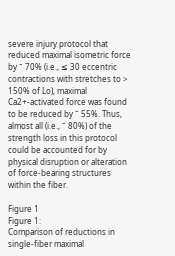severe injury protocol that reduced maximal isometric force by ˜ 70% (i.e., ≤ 30 eccentric contractions with stretches to > 150% of Lo), maximal Ca2+-activated force was found to be reduced by ˜ 55%. Thus, almost all (i.e., ˜ 80%) of the strength loss in this protocol could be accounted for by physical disruption or alteration of force-bearing structures within the fiber.

Figure 1
Figure 1:
Comparison of reductions in single-fiber maximal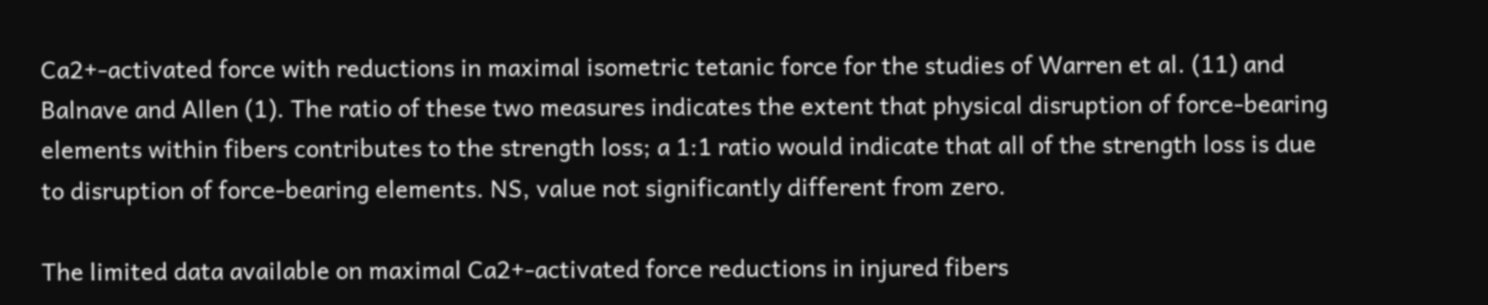Ca2+-activated force with reductions in maximal isometric tetanic force for the studies of Warren et al. (11) and Balnave and Allen (1). The ratio of these two measures indicates the extent that physical disruption of force-bearing elements within fibers contributes to the strength loss; a 1:1 ratio would indicate that all of the strength loss is due to disruption of force-bearing elements. NS, value not significantly different from zero.

The limited data available on maximal Ca2+-activated force reductions in injured fibers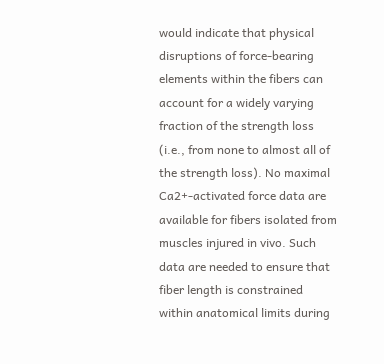would indicate that physical disruptions of force-bearing elements within the fibers can account for a widely varying fraction of the strength loss (i.e., from none to almost all of the strength loss). No maximal Ca2+-activated force data are available for fibers isolated from muscles injured in vivo. Such data are needed to ensure that fiber length is constrained within anatomical limits during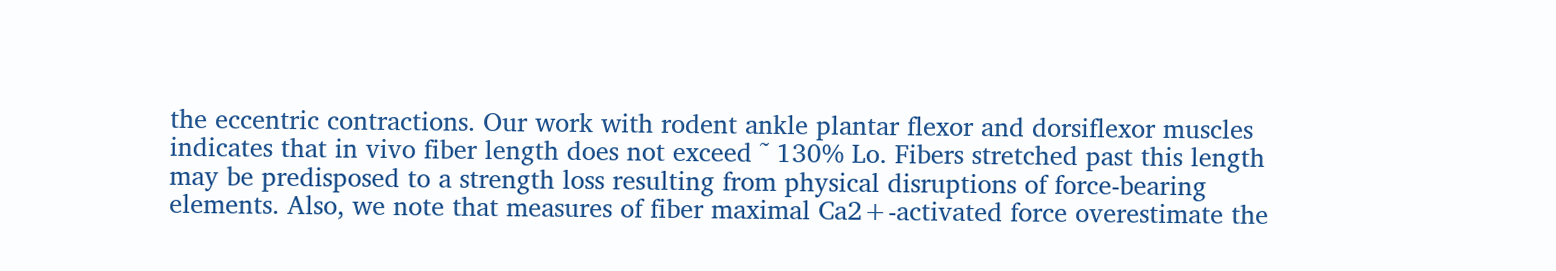the eccentric contractions. Our work with rodent ankle plantar flexor and dorsiflexor muscles indicates that in vivo fiber length does not exceed ˜ 130% Lo. Fibers stretched past this length may be predisposed to a strength loss resulting from physical disruptions of force-bearing elements. Also, we note that measures of fiber maximal Ca2+-activated force overestimate the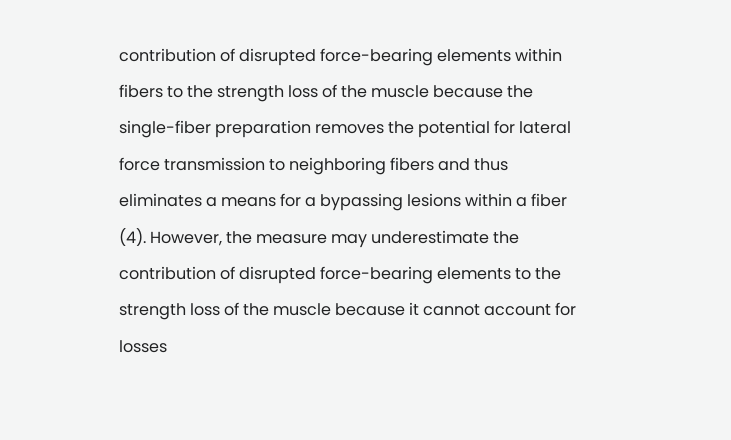contribution of disrupted force-bearing elements within fibers to the strength loss of the muscle because the single-fiber preparation removes the potential for lateral force transmission to neighboring fibers and thus eliminates a means for a bypassing lesions within a fiber (4). However, the measure may underestimate the contribution of disrupted force-bearing elements to the strength loss of the muscle because it cannot account for losses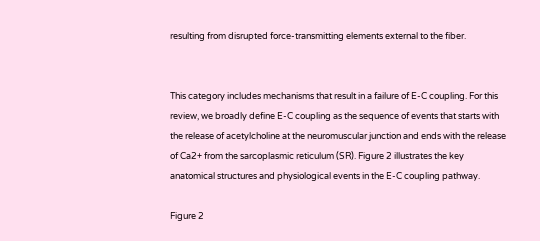resulting from disrupted force-transmitting elements external to the fiber.


This category includes mechanisms that result in a failure of E-C coupling. For this review, we broadly define E-C coupling as the sequence of events that starts with the release of acetylcholine at the neuromuscular junction and ends with the release of Ca2+ from the sarcoplasmic reticulum (SR). Figure 2 illustrates the key anatomical structures and physiological events in the E-C coupling pathway.

Figure 2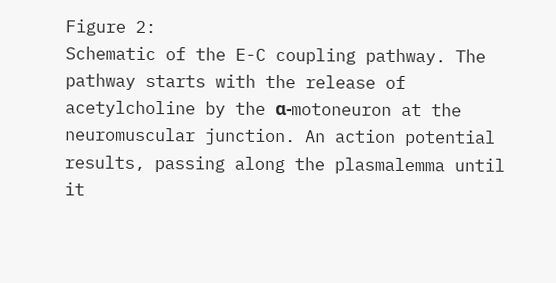Figure 2:
Schematic of the E-C coupling pathway. The pathway starts with the release of acetylcholine by the α-motoneuron at the neuromuscular junction. An action potential results, passing along the plasmalemma until it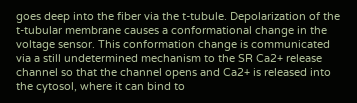goes deep into the fiber via the t-tubule. Depolarization of the t-tubular membrane causes a conformational change in the voltage sensor. This conformation change is communicated via a still undetermined mechanism to the SR Ca2+ release channel so that the channel opens and Ca2+ is released into the cytosol, where it can bind to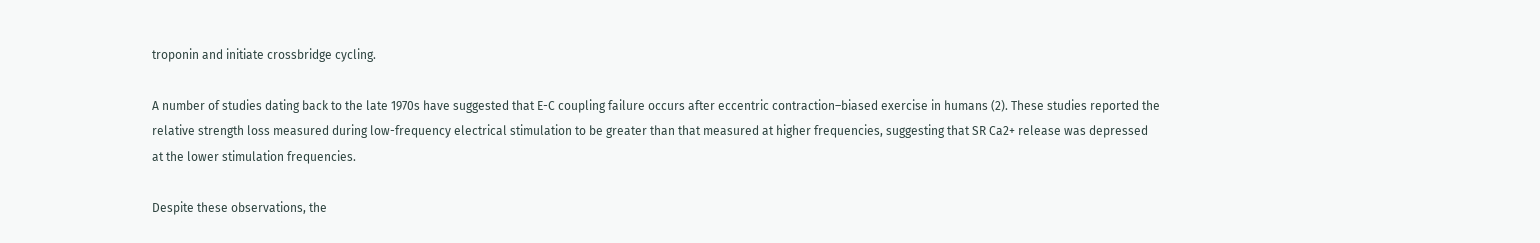troponin and initiate crossbridge cycling.

A number of studies dating back to the late 1970s have suggested that E-C coupling failure occurs after eccentric contraction–biased exercise in humans (2). These studies reported the relative strength loss measured during low-frequency electrical stimulation to be greater than that measured at higher frequencies, suggesting that SR Ca2+ release was depressed at the lower stimulation frequencies.

Despite these observations, the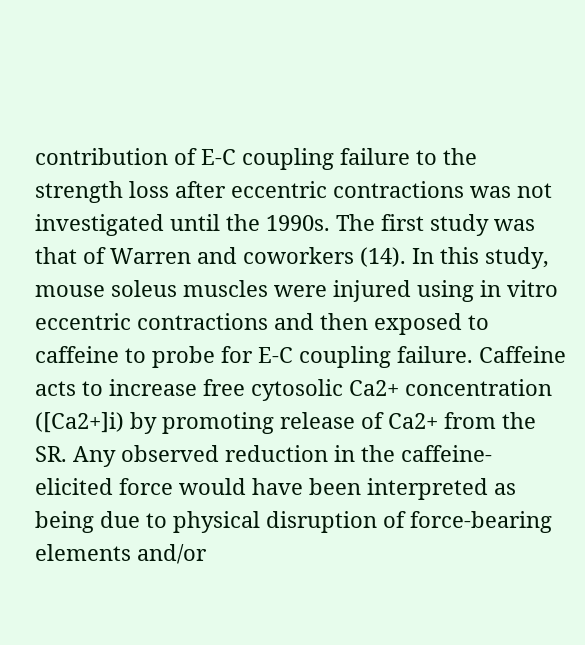contribution of E-C coupling failure to the strength loss after eccentric contractions was not investigated until the 1990s. The first study was that of Warren and coworkers (14). In this study, mouse soleus muscles were injured using in vitro eccentric contractions and then exposed to caffeine to probe for E-C coupling failure. Caffeine acts to increase free cytosolic Ca2+ concentration ([Ca2+]i) by promoting release of Ca2+ from the SR. Any observed reduction in the caffeine-elicited force would have been interpreted as being due to physical disruption of force-bearing elements and/or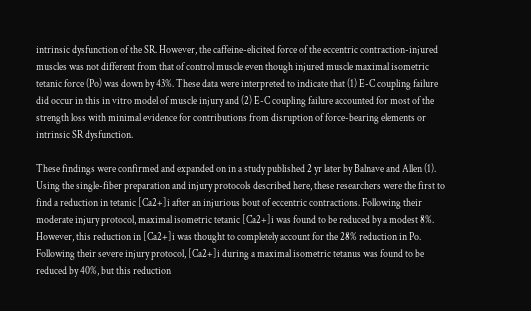intrinsic dysfunction of the SR. However, the caffeine-elicited force of the eccentric contraction-injured muscles was not different from that of control muscle even though injured muscle maximal isometric tetanic force (Po) was down by 43%. These data were interpreted to indicate that (1) E-C coupling failure did occur in this in vitro model of muscle injury and (2) E-C coupling failure accounted for most of the strength loss with minimal evidence for contributions from disruption of force-bearing elements or intrinsic SR dysfunction.

These findings were confirmed and expanded on in a study published 2 yr later by Balnave and Allen (1). Using the single-fiber preparation and injury protocols described here, these researchers were the first to find a reduction in tetanic [Ca2+]i after an injurious bout of eccentric contractions. Following their moderate injury protocol, maximal isometric tetanic [Ca2+]i was found to be reduced by a modest 8%. However, this reduction in [Ca2+]i was thought to completely account for the 28% reduction in Po. Following their severe injury protocol, [Ca2+]i during a maximal isometric tetanus was found to be reduced by 40%, but this reduction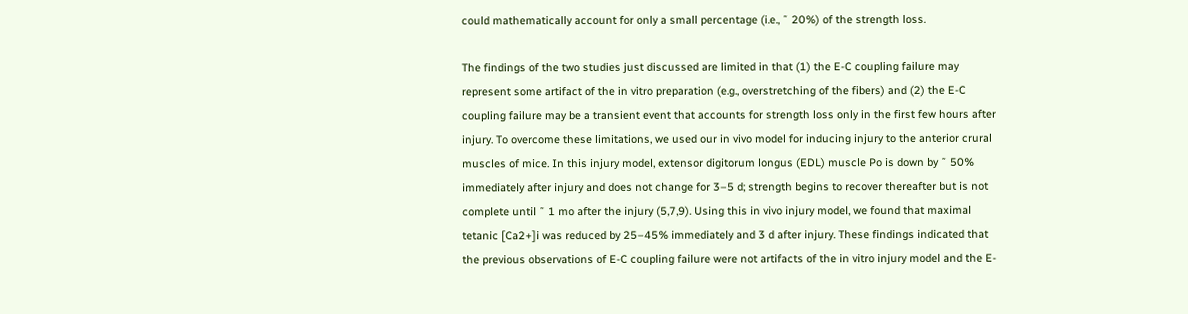could mathematically account for only a small percentage (i.e., ˜ 20%) of the strength loss.

The findings of the two studies just discussed are limited in that (1) the E-C coupling failure may represent some artifact of the in vitro preparation (e.g., overstretching of the fibers) and (2) the E-C coupling failure may be a transient event that accounts for strength loss only in the first few hours after injury. To overcome these limitations, we used our in vivo model for inducing injury to the anterior crural muscles of mice. In this injury model, extensor digitorum longus (EDL) muscle Po is down by ˜ 50% immediately after injury and does not change for 3–5 d; strength begins to recover thereafter but is not complete until ˜ 1 mo after the injury (5,7,9). Using this in vivo injury model, we found that maximal tetanic [Ca2+]i was reduced by 25–45% immediately and 3 d after injury. These findings indicated that the previous observations of E-C coupling failure were not artifacts of the in vitro injury model and the E-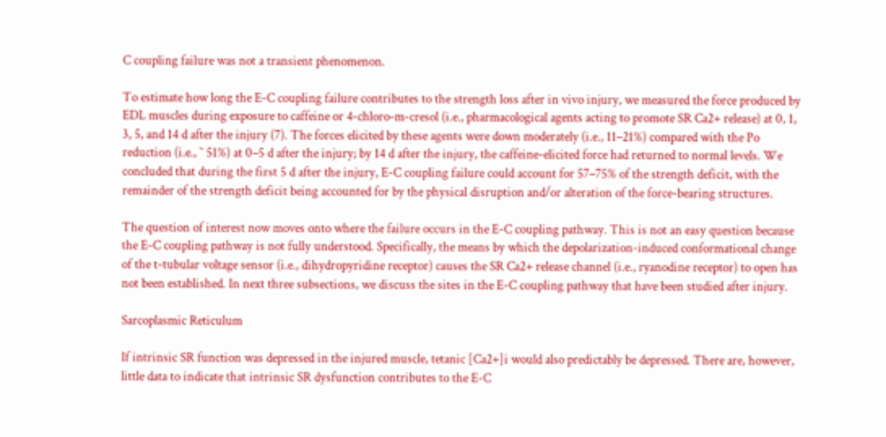C coupling failure was not a transient phenomenon.

To estimate how long the E-C coupling failure contributes to the strength loss after in vivo injury, we measured the force produced by EDL muscles during exposure to caffeine or 4-chloro-m-cresol (i.e., pharmacological agents acting to promote SR Ca2+ release) at 0, 1, 3, 5, and 14 d after the injury (7). The forces elicited by these agents were down moderately (i.e., 11–21%) compared with the Po reduction (i.e., ˜ 51%) at 0–5 d after the injury; by 14 d after the injury, the caffeine-elicited force had returned to normal levels. We concluded that during the first 5 d after the injury, E-C coupling failure could account for 57–75% of the strength deficit, with the remainder of the strength deficit being accounted for by the physical disruption and/or alteration of the force-bearing structures.

The question of interest now moves onto where the failure occurs in the E-C coupling pathway. This is not an easy question because the E-C coupling pathway is not fully understood. Specifically, the means by which the depolarization-induced conformational change of the t-tubular voltage sensor (i.e., dihydropyridine receptor) causes the SR Ca2+ release channel (i.e., ryanodine receptor) to open has not been established. In next three subsections, we discuss the sites in the E-C coupling pathway that have been studied after injury.

Sarcoplasmic Reticulum

If intrinsic SR function was depressed in the injured muscle, tetanic [Ca2+]i would also predictably be depressed. There are, however, little data to indicate that intrinsic SR dysfunction contributes to the E-C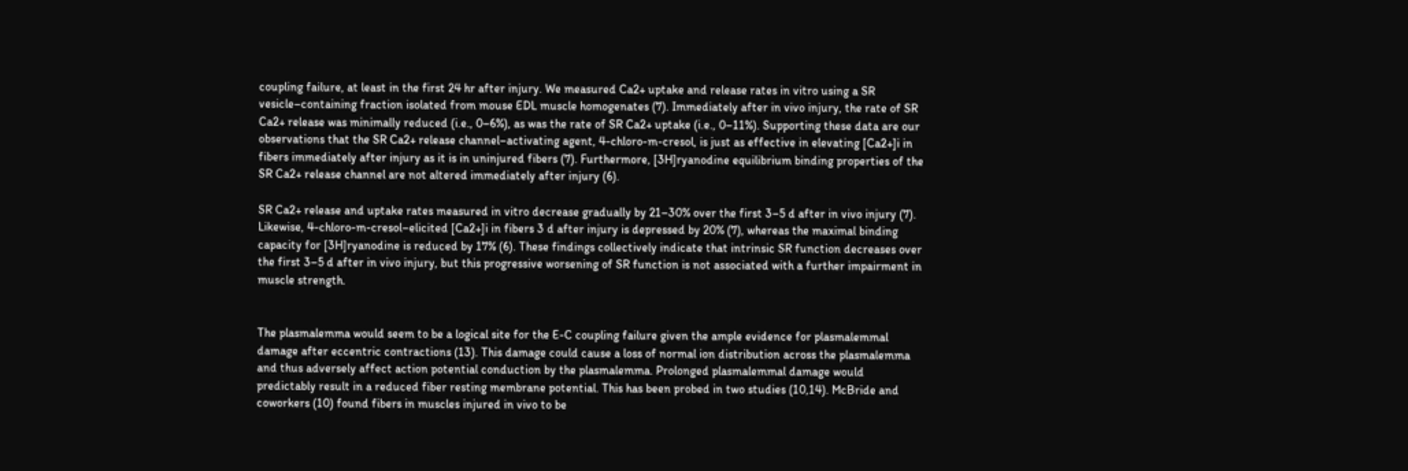coupling failure, at least in the first 24 hr after injury. We measured Ca2+ uptake and release rates in vitro using a SR vesicle–containing fraction isolated from mouse EDL muscle homogenates (7). Immediately after in vivo injury, the rate of SR Ca2+ release was minimally reduced (i.e., 0–6%), as was the rate of SR Ca2+ uptake (i.e., 0–11%). Supporting these data are our observations that the SR Ca2+ release channel–activating agent, 4-chloro-m-cresol, is just as effective in elevating [Ca2+]i in fibers immediately after injury as it is in uninjured fibers (7). Furthermore, [3H]ryanodine equilibrium binding properties of the SR Ca2+ release channel are not altered immediately after injury (6).

SR Ca2+ release and uptake rates measured in vitro decrease gradually by 21–30% over the first 3–5 d after in vivo injury (7). Likewise, 4-chloro-m-cresol–elicited [Ca2+]i in fibers 3 d after injury is depressed by 20% (7), whereas the maximal binding capacity for [3H]ryanodine is reduced by 17% (6). These findings collectively indicate that intrinsic SR function decreases over the first 3–5 d after in vivo injury, but this progressive worsening of SR function is not associated with a further impairment in muscle strength.


The plasmalemma would seem to be a logical site for the E-C coupling failure given the ample evidence for plasmalemmal damage after eccentric contractions (13). This damage could cause a loss of normal ion distribution across the plasmalemma and thus adversely affect action potential conduction by the plasmalemma. Prolonged plasmalemmal damage would predictably result in a reduced fiber resting membrane potential. This has been probed in two studies (10,14). McBride and coworkers (10) found fibers in muscles injured in vivo to be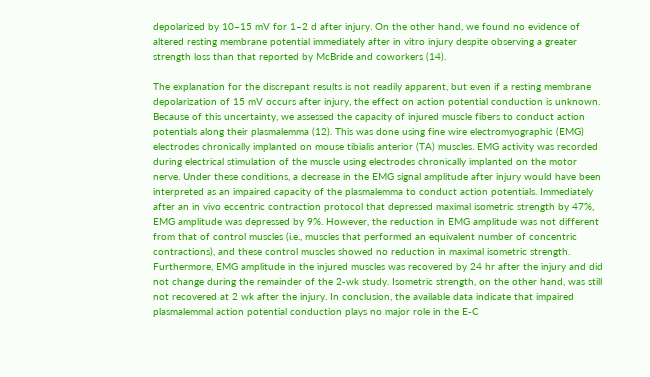depolarized by 10–15 mV for 1–2 d after injury. On the other hand, we found no evidence of altered resting membrane potential immediately after in vitro injury despite observing a greater strength loss than that reported by McBride and coworkers (14).

The explanation for the discrepant results is not readily apparent, but even if a resting membrane depolarization of 15 mV occurs after injury, the effect on action potential conduction is unknown. Because of this uncertainty, we assessed the capacity of injured muscle fibers to conduct action potentials along their plasmalemma (12). This was done using fine wire electromyographic (EMG) electrodes chronically implanted on mouse tibialis anterior (TA) muscles. EMG activity was recorded during electrical stimulation of the muscle using electrodes chronically implanted on the motor nerve. Under these conditions, a decrease in the EMG signal amplitude after injury would have been interpreted as an impaired capacity of the plasmalemma to conduct action potentials. Immediately after an in vivo eccentric contraction protocol that depressed maximal isometric strength by 47%, EMG amplitude was depressed by 9%. However, the reduction in EMG amplitude was not different from that of control muscles (i.e., muscles that performed an equivalent number of concentric contractions), and these control muscles showed no reduction in maximal isometric strength. Furthermore, EMG amplitude in the injured muscles was recovered by 24 hr after the injury and did not change during the remainder of the 2-wk study. Isometric strength, on the other hand, was still not recovered at 2 wk after the injury. In conclusion, the available data indicate that impaired plasmalemmal action potential conduction plays no major role in the E-C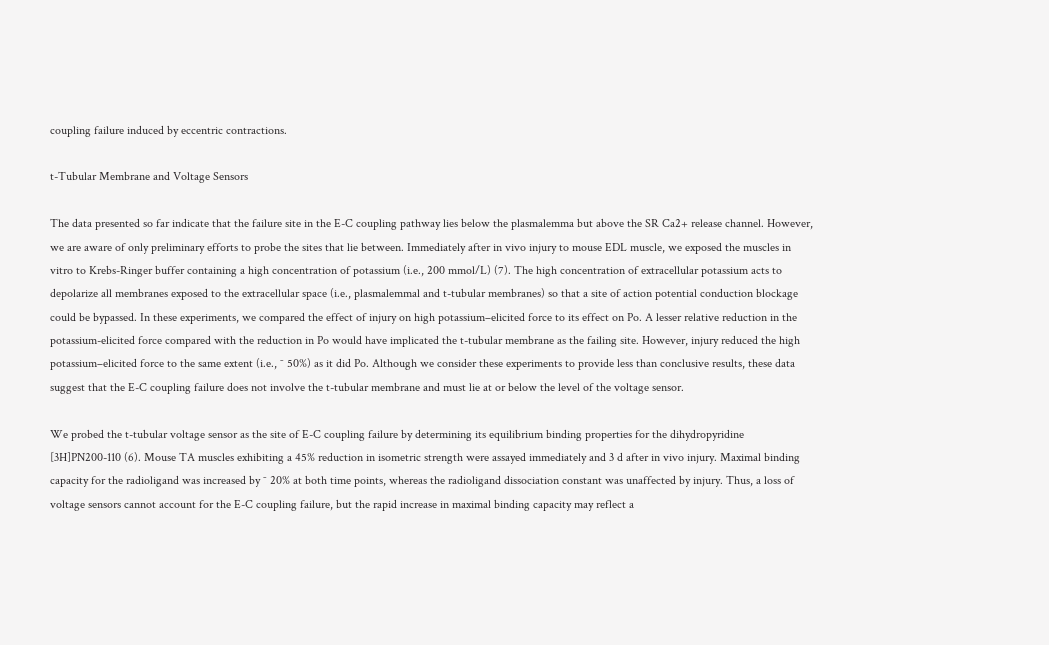coupling failure induced by eccentric contractions.

t-Tubular Membrane and Voltage Sensors

The data presented so far indicate that the failure site in the E-C coupling pathway lies below the plasmalemma but above the SR Ca2+ release channel. However, we are aware of only preliminary efforts to probe the sites that lie between. Immediately after in vivo injury to mouse EDL muscle, we exposed the muscles in vitro to Krebs-Ringer buffer containing a high concentration of potassium (i.e., 200 mmol/L) (7). The high concentration of extracellular potassium acts to depolarize all membranes exposed to the extracellular space (i.e., plasmalemmal and t-tubular membranes) so that a site of action potential conduction blockage could be bypassed. In these experiments, we compared the effect of injury on high potassium–elicited force to its effect on Po. A lesser relative reduction in the potassium-elicited force compared with the reduction in Po would have implicated the t-tubular membrane as the failing site. However, injury reduced the high potassium–elicited force to the same extent (i.e., ˜ 50%) as it did Po. Although we consider these experiments to provide less than conclusive results, these data suggest that the E-C coupling failure does not involve the t-tubular membrane and must lie at or below the level of the voltage sensor.

We probed the t-tubular voltage sensor as the site of E-C coupling failure by determining its equilibrium binding properties for the dihydropyridine [3H]PN200-110 (6). Mouse TA muscles exhibiting a 45% reduction in isometric strength were assayed immediately and 3 d after in vivo injury. Maximal binding capacity for the radioligand was increased by ˜ 20% at both time points, whereas the radioligand dissociation constant was unaffected by injury. Thus, a loss of voltage sensors cannot account for the E-C coupling failure, but the rapid increase in maximal binding capacity may reflect a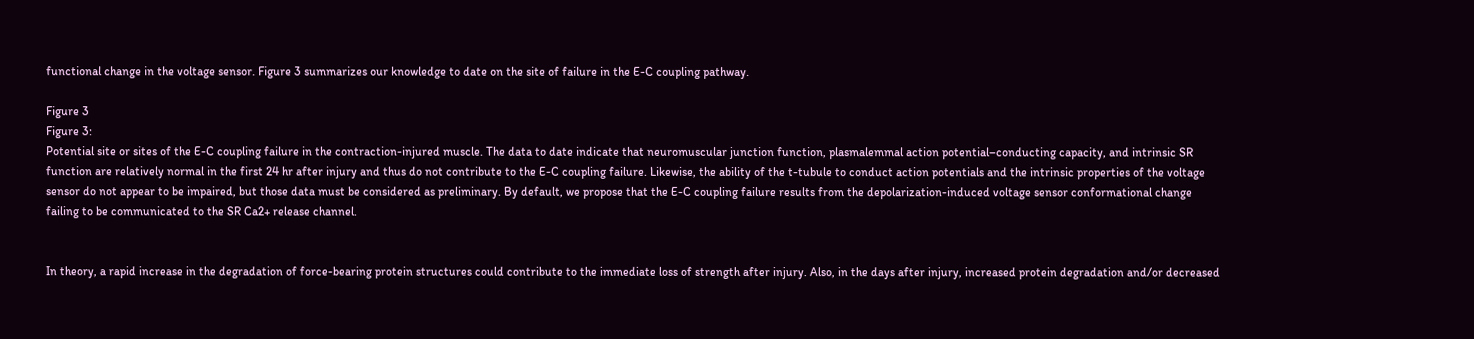functional change in the voltage sensor. Figure 3 summarizes our knowledge to date on the site of failure in the E-C coupling pathway.

Figure 3
Figure 3:
Potential site or sites of the E-C coupling failure in the contraction-injured muscle. The data to date indicate that neuromuscular junction function, plasmalemmal action potential–conducting capacity, and intrinsic SR function are relatively normal in the first 24 hr after injury and thus do not contribute to the E-C coupling failure. Likewise, the ability of the t-tubule to conduct action potentials and the intrinsic properties of the voltage sensor do not appear to be impaired, but those data must be considered as preliminary. By default, we propose that the E-C coupling failure results from the depolarization-induced voltage sensor conformational change failing to be communicated to the SR Ca2+ release channel.


In theory, a rapid increase in the degradation of force-bearing protein structures could contribute to the immediate loss of strength after injury. Also, in the days after injury, increased protein degradation and/or decreased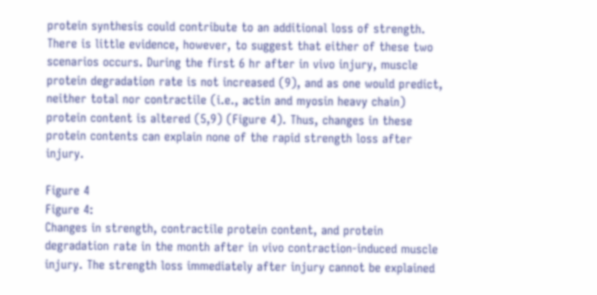protein synthesis could contribute to an additional loss of strength. There is little evidence, however, to suggest that either of these two scenarios occurs. During the first 6 hr after in vivo injury, muscle protein degradation rate is not increased (9), and as one would predict, neither total nor contractile (i.e., actin and myosin heavy chain) protein content is altered (5,9) (Figure 4). Thus, changes in these protein contents can explain none of the rapid strength loss after injury.

Figure 4
Figure 4:
Changes in strength, contractile protein content, and protein degradation rate in the month after in vivo contraction-induced muscle injury. The strength loss immediately after injury cannot be explained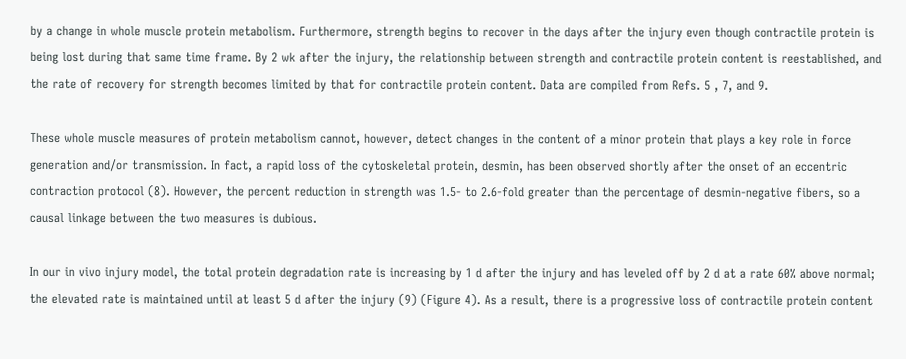by a change in whole muscle protein metabolism. Furthermore, strength begins to recover in the days after the injury even though contractile protein is being lost during that same time frame. By 2 wk after the injury, the relationship between strength and contractile protein content is reestablished, and the rate of recovery for strength becomes limited by that for contractile protein content. Data are compiled from Refs. 5 , 7, and 9.

These whole muscle measures of protein metabolism cannot, however, detect changes in the content of a minor protein that plays a key role in force generation and/or transmission. In fact, a rapid loss of the cytoskeletal protein, desmin, has been observed shortly after the onset of an eccentric contraction protocol (8). However, the percent reduction in strength was 1.5- to 2.6-fold greater than the percentage of desmin-negative fibers, so a causal linkage between the two measures is dubious.

In our in vivo injury model, the total protein degradation rate is increasing by 1 d after the injury and has leveled off by 2 d at a rate 60% above normal; the elevated rate is maintained until at least 5 d after the injury (9) (Figure 4). As a result, there is a progressive loss of contractile protein content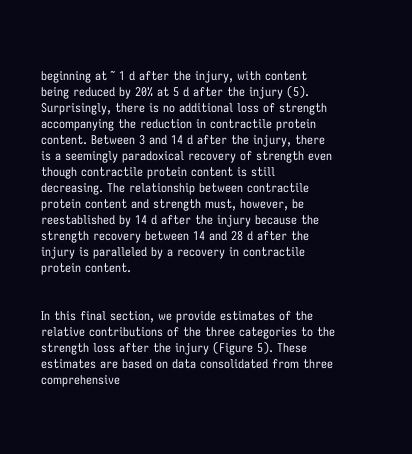beginning at ˜ 1 d after the injury, with content being reduced by 20% at 5 d after the injury (5). Surprisingly, there is no additional loss of strength accompanying the reduction in contractile protein content. Between 3 and 14 d after the injury, there is a seemingly paradoxical recovery of strength even though contractile protein content is still decreasing. The relationship between contractile protein content and strength must, however, be reestablished by 14 d after the injury because the strength recovery between 14 and 28 d after the injury is paralleled by a recovery in contractile protein content.


In this final section, we provide estimates of the relative contributions of the three categories to the strength loss after the injury (Figure 5). These estimates are based on data consolidated from three comprehensive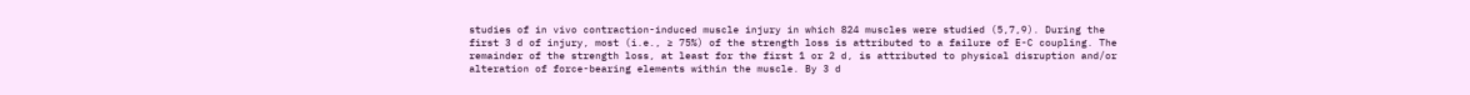studies of in vivo contraction-induced muscle injury in which 824 muscles were studied (5,7,9). During the first 3 d of injury, most (i.e., ≥ 75%) of the strength loss is attributed to a failure of E-C coupling. The remainder of the strength loss, at least for the first 1 or 2 d, is attributed to physical disruption and/or alteration of force-bearing elements within the muscle. By 3 d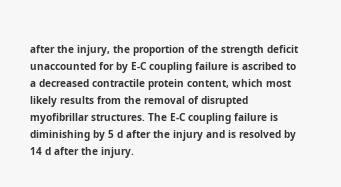after the injury, the proportion of the strength deficit unaccounted for by E-C coupling failure is ascribed to a decreased contractile protein content, which most likely results from the removal of disrupted myofibrillar structures. The E-C coupling failure is diminishing by 5 d after the injury and is resolved by 14 d after the injury.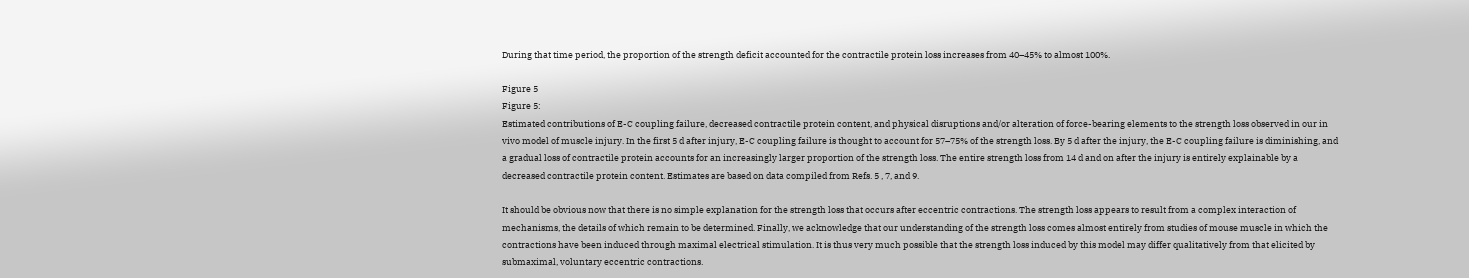During that time period, the proportion of the strength deficit accounted for the contractile protein loss increases from 40–45% to almost 100%.

Figure 5
Figure 5:
Estimated contributions of E-C coupling failure, decreased contractile protein content, and physical disruptions and/or alteration of force-bearing elements to the strength loss observed in our in vivo model of muscle injury. In the first 5 d after injury, E-C coupling failure is thought to account for 57–75% of the strength loss. By 5 d after the injury, the E-C coupling failure is diminishing, and a gradual loss of contractile protein accounts for an increasingly larger proportion of the strength loss. The entire strength loss from 14 d and on after the injury is entirely explainable by a decreased contractile protein content. Estimates are based on data compiled from Refs. 5 , 7, and 9.

It should be obvious now that there is no simple explanation for the strength loss that occurs after eccentric contractions. The strength loss appears to result from a complex interaction of mechanisms, the details of which remain to be determined. Finally, we acknowledge that our understanding of the strength loss comes almost entirely from studies of mouse muscle in which the contractions have been induced through maximal electrical stimulation. It is thus very much possible that the strength loss induced by this model may differ qualitatively from that elicited by submaximal, voluntary eccentric contractions.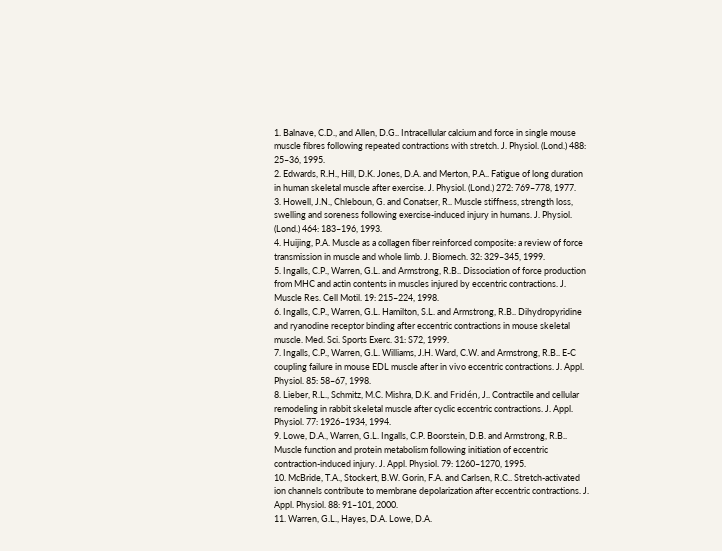1. Balnave, C.D., and Allen, D.G.. Intracellular calcium and force in single mouse muscle fibres following repeated contractions with stretch. J. Physiol. (Lond.) 488: 25–36, 1995.
2. Edwards, R.H., Hill, D.K. Jones, D.A. and Merton, P.A.. Fatigue of long duration in human skeletal muscle after exercise. J. Physiol. (Lond.) 272: 769–778, 1977.
3. Howell, J.N., Chleboun, G. and Conatser, R.. Muscle stiffness, strength loss, swelling and soreness following exercise-induced injury in humans. J. Physiol. (Lond.) 464: 183–196, 1993.
4. Huijing, P.A. Muscle as a collagen fiber reinforced composite: a review of force transmission in muscle and whole limb. J. Biomech. 32: 329–345, 1999.
5. Ingalls, C.P., Warren, G.L. and Armstrong, R.B.. Dissociation of force production from MHC and actin contents in muscles injured by eccentric contractions. J. Muscle Res. Cell Motil. 19: 215–224, 1998.
6. Ingalls, C.P., Warren, G.L. Hamilton, S.L. and Armstrong, R.B.. Dihydropyridine and ryanodine receptor binding after eccentric contractions in mouse skeletal muscle. Med. Sci. Sports Exerc. 31: S72, 1999.
7. Ingalls, C.P., Warren, G.L. Williams, J.H. Ward, C.W. and Armstrong, R.B.. E-C coupling failure in mouse EDL muscle after in vivo eccentric contractions. J. Appl. Physiol. 85: 58–67, 1998.
8. Lieber, R.L., Schmitz, M.C. Mishra, D.K. and Fridén, J.. Contractile and cellular remodeling in rabbit skeletal muscle after cyclic eccentric contractions. J. Appl. Physiol. 77: 1926–1934, 1994.
9. Lowe, D.A., Warren, G.L. Ingalls, C.P. Boorstein, D.B. and Armstrong, R.B.. Muscle function and protein metabolism following initiation of eccentric contraction-induced injury. J. Appl. Physiol. 79: 1260–1270, 1995.
10. McBride, T.A., Stockert, B.W. Gorin, F.A. and Carlsen, R.C.. Stretch-activated ion channels contribute to membrane depolarization after eccentric contractions. J. Appl. Physiol. 88: 91–101, 2000.
11. Warren, G.L., Hayes, D.A. Lowe, D.A.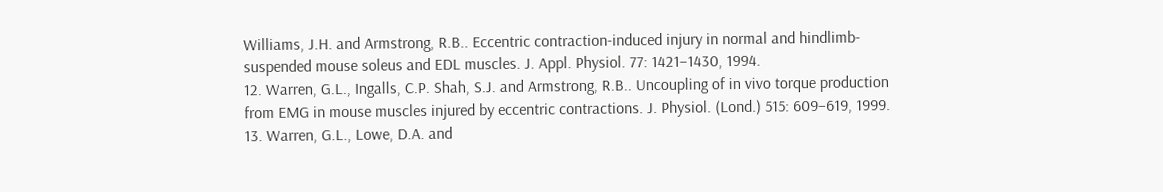Williams, J.H. and Armstrong, R.B.. Eccentric contraction-induced injury in normal and hindlimb-suspended mouse soleus and EDL muscles. J. Appl. Physiol. 77: 1421–1430, 1994.
12. Warren, G.L., Ingalls, C.P. Shah, S.J. and Armstrong, R.B.. Uncoupling of in vivo torque production from EMG in mouse muscles injured by eccentric contractions. J. Physiol. (Lond.) 515: 609–619, 1999.
13. Warren, G.L., Lowe, D.A. and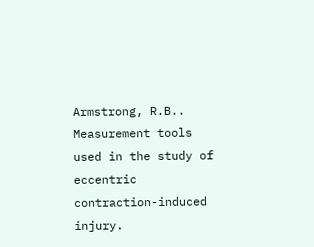Armstrong, R.B.. Measurement tools used in the study of eccentric contraction-induced injury.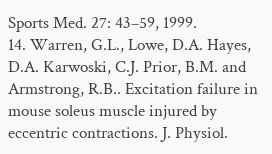Sports Med. 27: 43–59, 1999.
14. Warren, G.L., Lowe, D.A. Hayes, D.A. Karwoski, C.J. Prior, B.M. and Armstrong, R.B.. Excitation failure in mouse soleus muscle injured by eccentric contractions. J. Physiol.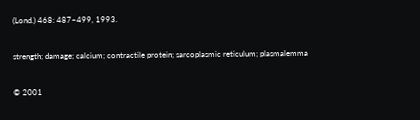(Lond.) 468: 487–499, 1993.

strength; damage; calcium; contractile protein; sarcoplasmic reticulum; plasmalemma

© 2001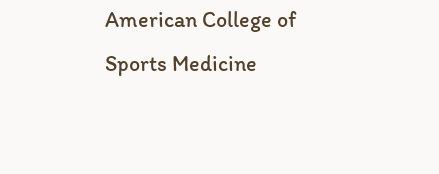American College of Sports Medicine